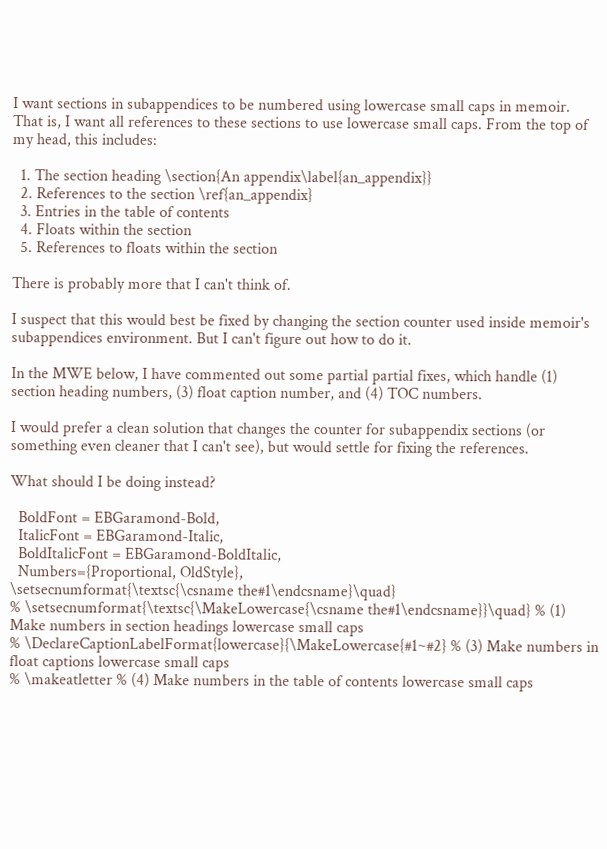I want sections in subappendices to be numbered using lowercase small caps in memoir. That is, I want all references to these sections to use lowercase small caps. From the top of my head, this includes:

  1. The section heading \section{An appendix\label{an_appendix}}
  2. References to the section \ref{an_appendix}
  3. Entries in the table of contents
  4. Floats within the section
  5. References to floats within the section

There is probably more that I can't think of.

I suspect that this would best be fixed by changing the section counter used inside memoir's subappendices environment. But I can't figure out how to do it.

In the MWE below, I have commented out some partial partial fixes, which handle (1) section heading numbers, (3) float caption number, and (4) TOC numbers.

I would prefer a clean solution that changes the counter for subappendix sections (or something even cleaner that I can't see), but would settle for fixing the references.

What should I be doing instead?

  BoldFont = EBGaramond-Bold,
  ItalicFont = EBGaramond-Italic,
  BoldItalicFont = EBGaramond-BoldItalic,
  Numbers={Proportional, OldStyle},
\setsecnumformat{\textsc{\csname the#1\endcsname}\quad}
% \setsecnumformat{\textsc{\MakeLowercase{\csname the#1\endcsname}}\quad} % (1) Make numbers in section headings lowercase small caps
% \DeclareCaptionLabelFormat{lowercase}{\MakeLowercase{#1~#2} % (3) Make numbers in float captions lowercase small caps
% \makeatletter % (4) Make numbers in the table of contents lowercase small caps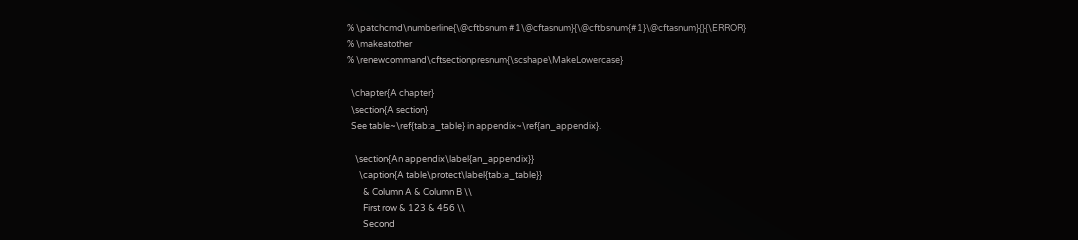% \patchcmd\numberline{\@cftbsnum #1\@cftasnum}{\@cftbsnum{#1}\@cftasnum}{}{\ERROR}
% \makeatother
% \renewcommand\cftsectionpresnum{\scshape\MakeLowercase}

  \chapter{A chapter}
  \section{A section}
  See table~\ref{tab:a_table} in appendix~\ref{an_appendix}.

    \section{An appendix\label{an_appendix}}
      \caption{A table\protect\label{tab:a_table}}
        & Column A & Column B \\
        First row & 123 & 456 \\
        Second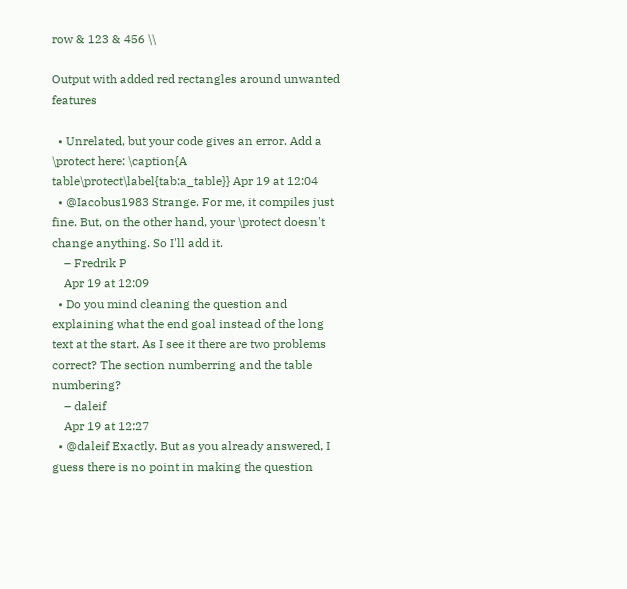row & 123 & 456 \\

Output with added red rectangles around unwanted features

  • Unrelated, but your code gives an error. Add a \protect here: \caption{A table\protect\label{tab:a_table}} Apr 19 at 12:04
  • @Iacobus1983 Strange. For me, it compiles just fine. But, on the other hand, your \protect doesn't change anything. So I'll add it.
    – Fredrik P
    Apr 19 at 12:09
  • Do you mind cleaning the question and explaining what the end goal instead of the long text at the start. As I see it there are two problems correct? The section numberring and the table numbering?
    – daleif
    Apr 19 at 12:27
  • @daleif Exactly. But as you already answered, I guess there is no point in making the question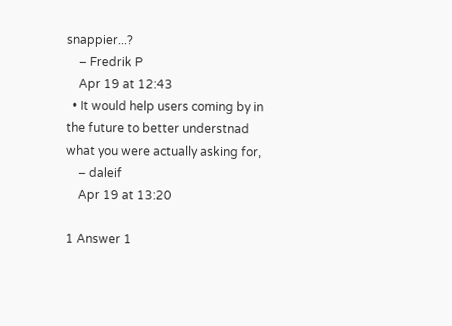snappier...?
    – Fredrik P
    Apr 19 at 12:43
  • It would help users coming by in the future to better understnad what you were actually asking for,
    – daleif
    Apr 19 at 13:20

1 Answer 1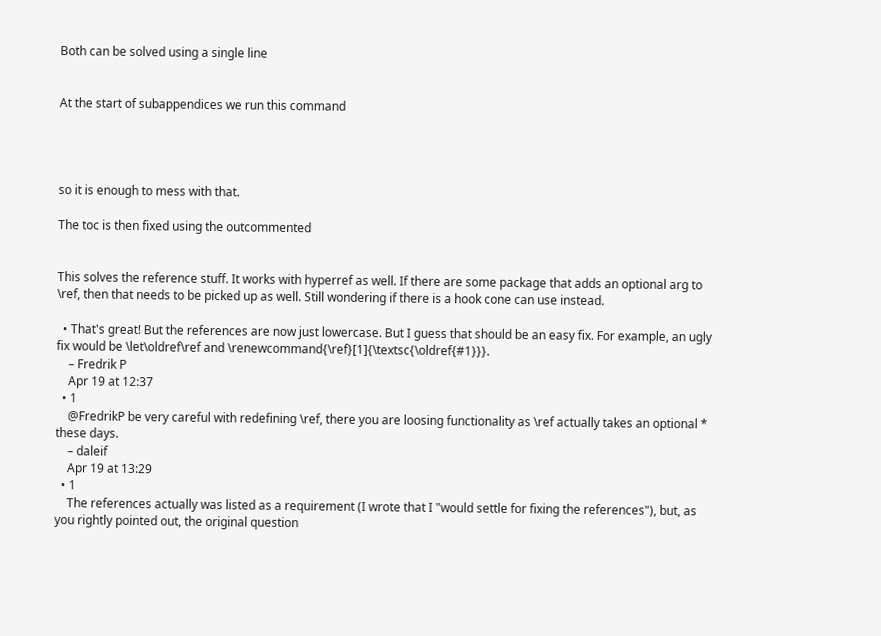Both can be solved using a single line


At the start of subappendices we run this command




so it is enough to mess with that.

The toc is then fixed using the outcommented


This solves the reference stuff. It works with hyperref as well. If there are some package that adds an optional arg to \ref, then that needs to be picked up as well. Still wondering if there is a hook cone can use instead.

  • That's great! But the references are now just lowercase. But I guess that should be an easy fix. For example, an ugly fix would be \let\oldref\ref and \renewcommand{\ref}[1]{\textsc{\oldref{#1}}}.
    – Fredrik P
    Apr 19 at 12:37
  • 1
    @FredrikP be very careful with redefining \ref, there you are loosing functionality as \ref actually takes an optional * these days.
    – daleif
    Apr 19 at 13:29
  • 1
    The references actually was listed as a requirement (I wrote that I "would settle for fixing the references"), but, as you rightly pointed out, the original question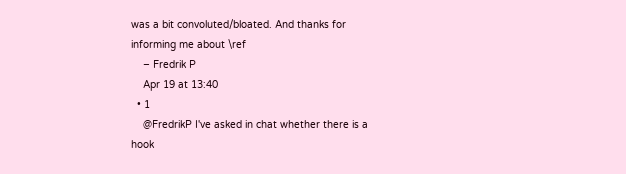was a bit convoluted/bloated. And thanks for informing me about \ref
    – Fredrik P
    Apr 19 at 13:40
  • 1
    @FredrikP I've asked in chat whether there is a hook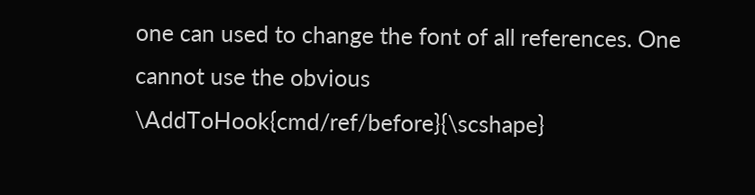one can used to change the font of all references. One cannot use the obvious \AddToHook{cmd/ref/before}{\scshape}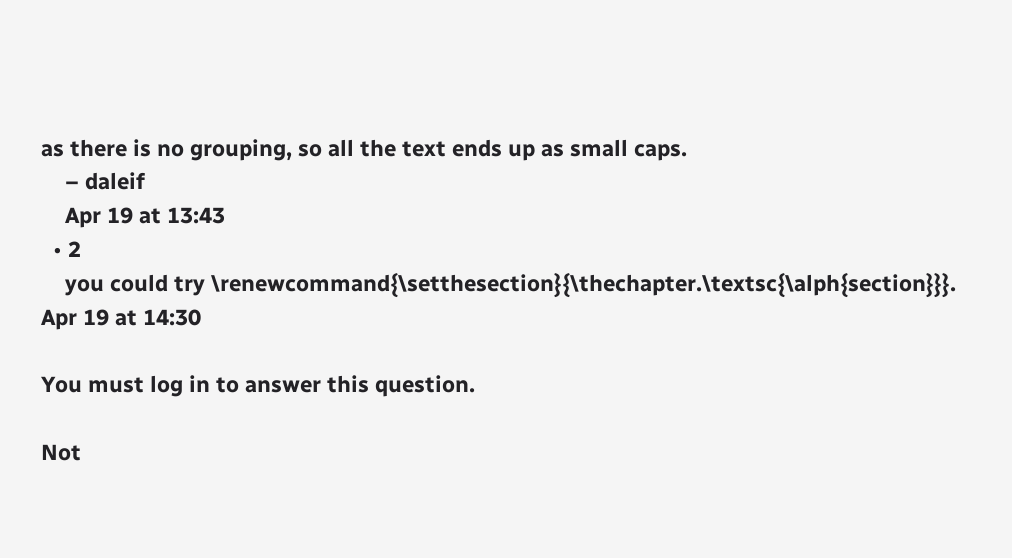as there is no grouping, so all the text ends up as small caps.
    – daleif
    Apr 19 at 13:43
  • 2
    you could try \renewcommand{\setthesection}{\thechapter.\textsc{\alph{section}}}. Apr 19 at 14:30

You must log in to answer this question.

Not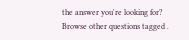the answer you're looking for? Browse other questions tagged .